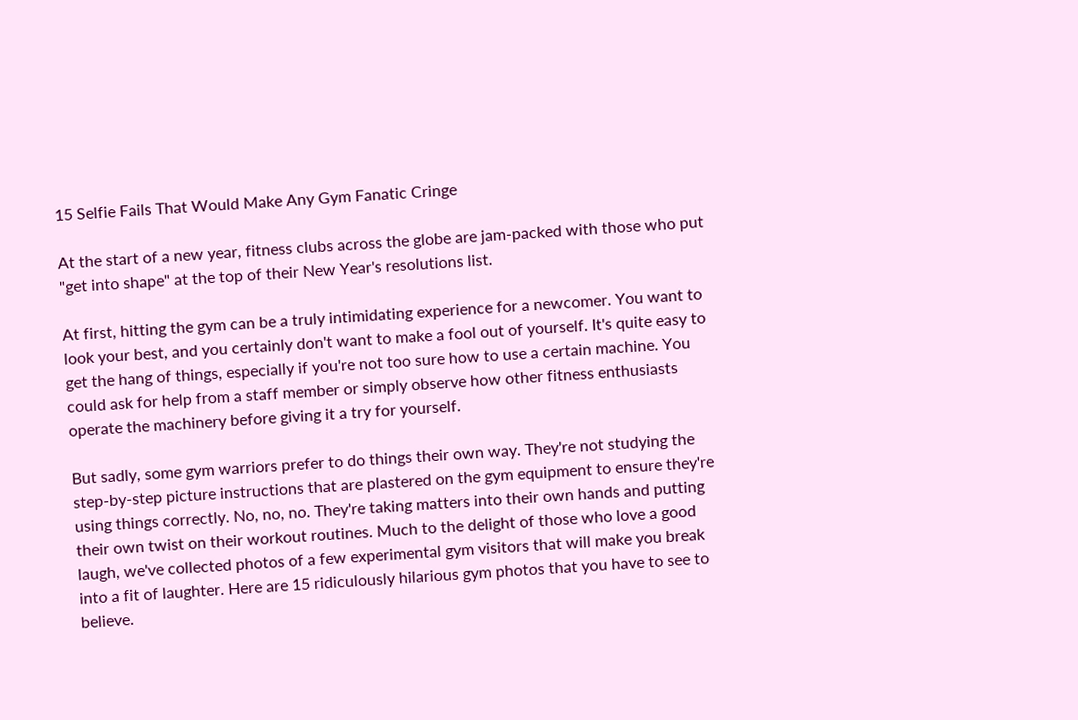15 Selfie Fails That Would Make Any Gym Fanatic Cringe

At the start of a new year, fitness clubs across the globe are jam-packed with those who put "get into shape" at the top of their New Year's resolutions list.

At first, hitting the gym can be a truly intimidating experience for a newcomer. You want to look your best, and you certainly don't want to make a fool out of yourself. It's quite easy to get the hang of things, especially if you're not too sure how to use a certain machine. You could ask for help from a staff member or simply observe how other fitness enthusiasts operate the machinery before giving it a try for yourself.

But sadly, some gym warriors prefer to do things their own way. They're not studying the step-by-step picture instructions that are plastered on the gym equipment to ensure they're using things correctly. No, no, no. They're taking matters into their own hands and putting their own twist on their workout routines. Much to the delight of those who love a good laugh, we've collected photos of a few experimental gym visitors that will make you break into a fit of laughter. Here are 15 ridiculously hilarious gym photos that you have to see to believe.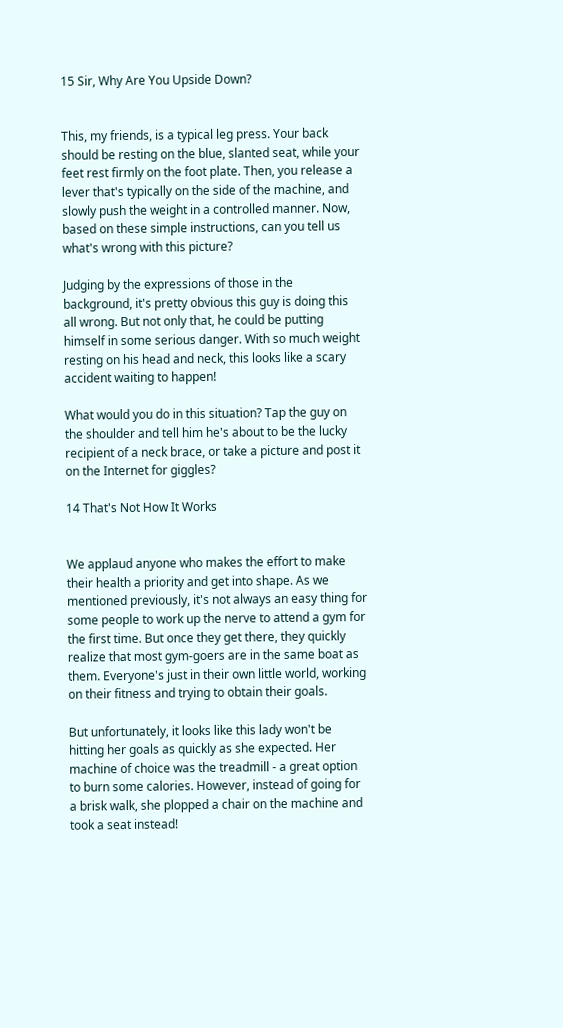15 Sir, Why Are You Upside Down?


This, my friends, is a typical leg press. Your back should be resting on the blue, slanted seat, while your feet rest firmly on the foot plate. Then, you release a lever that's typically on the side of the machine, and slowly push the weight in a controlled manner. Now, based on these simple instructions, can you tell us what's wrong with this picture?

Judging by the expressions of those in the background, it's pretty obvious this guy is doing this all wrong. But not only that, he could be putting himself in some serious danger. With so much weight resting on his head and neck, this looks like a scary accident waiting to happen!

What would you do in this situation? Tap the guy on the shoulder and tell him he's about to be the lucky recipient of a neck brace, or take a picture and post it on the Internet for giggles?

14 That's Not How It Works


We applaud anyone who makes the effort to make their health a priority and get into shape. As we mentioned previously, it's not always an easy thing for some people to work up the nerve to attend a gym for the first time. But once they get there, they quickly realize that most gym-goers are in the same boat as them. Everyone's just in their own little world, working on their fitness and trying to obtain their goals.

But unfortunately, it looks like this lady won't be hitting her goals as quickly as she expected. Her machine of choice was the treadmill - a great option to burn some calories. However, instead of going for a brisk walk, she plopped a chair on the machine and took a seat instead!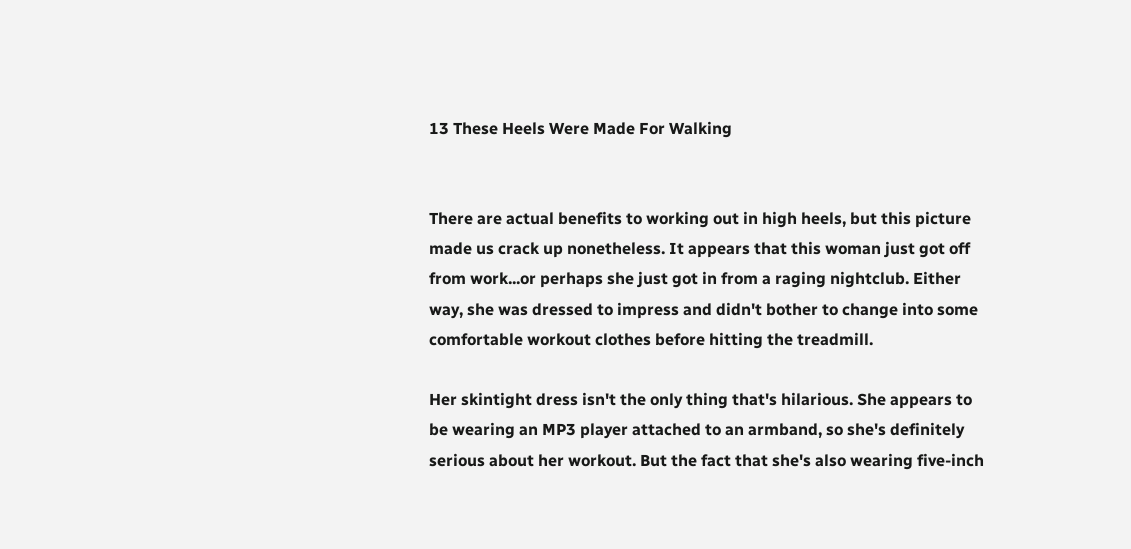13 These Heels Were Made For Walking


There are actual benefits to working out in high heels, but this picture made us crack up nonetheless. It appears that this woman just got off from work...or perhaps she just got in from a raging nightclub. Either way, she was dressed to impress and didn't bother to change into some comfortable workout clothes before hitting the treadmill.

Her skintight dress isn't the only thing that's hilarious. She appears to be wearing an MP3 player attached to an armband, so she's definitely serious about her workout. But the fact that she's also wearing five-inch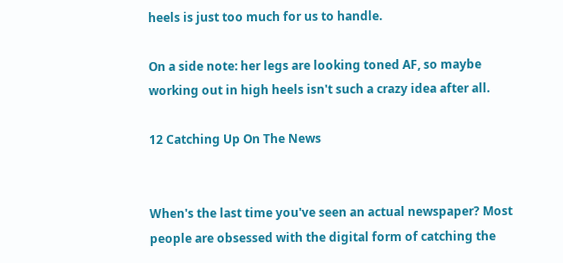heels is just too much for us to handle.

On a side note: her legs are looking toned AF, so maybe working out in high heels isn't such a crazy idea after all.

12 Catching Up On The News


When's the last time you've seen an actual newspaper? Most people are obsessed with the digital form of catching the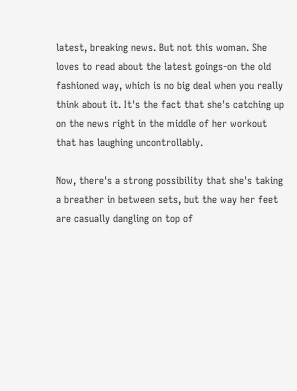latest, breaking news. But not this woman. She loves to read about the latest goings-on the old fashioned way, which is no big deal when you really think about it. It's the fact that she's catching up on the news right in the middle of her workout that has laughing uncontrollably.

Now, there's a strong possibility that she's taking a breather in between sets, but the way her feet are casually dangling on top of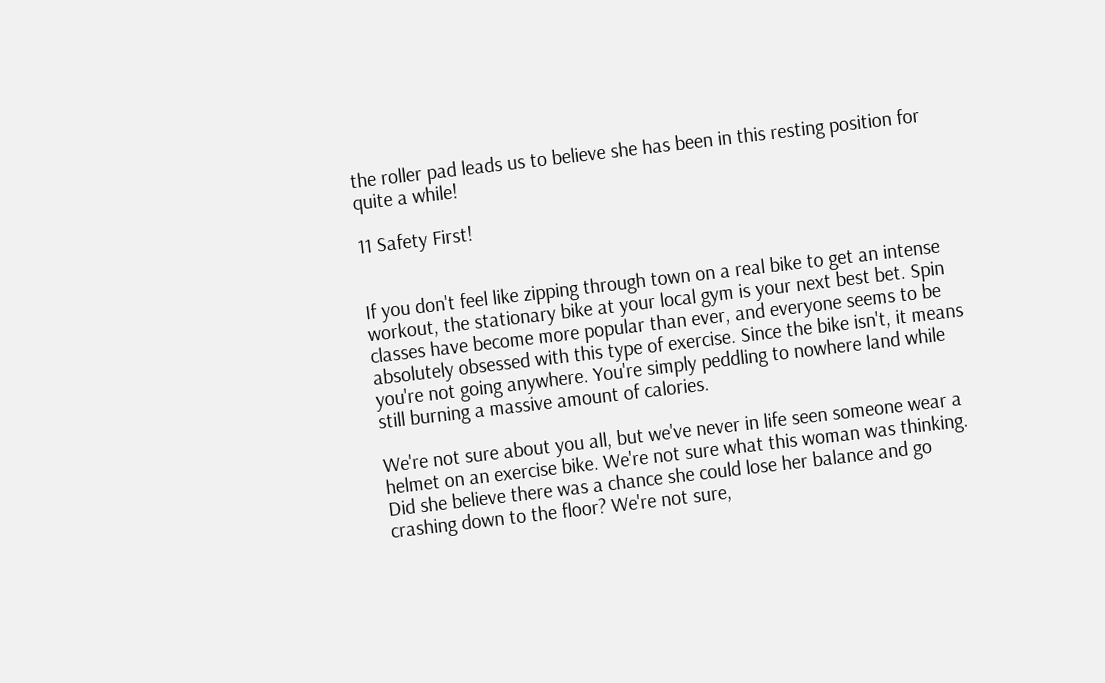the roller pad leads us to believe she has been in this resting position for quite a while!

11 Safety First!


If you don't feel like zipping through town on a real bike to get an intense workout, the stationary bike at your local gym is your next best bet. Spin classes have become more popular than ever, and everyone seems to be absolutely obsessed with this type of exercise. Since the bike isn't, it means you're not going anywhere. You're simply peddling to nowhere land while still burning a massive amount of calories.

We're not sure about you all, but we've never in life seen someone wear a helmet on an exercise bike. We're not sure what this woman was thinking. Did she believe there was a chance she could lose her balance and go crashing down to the floor? We're not sure,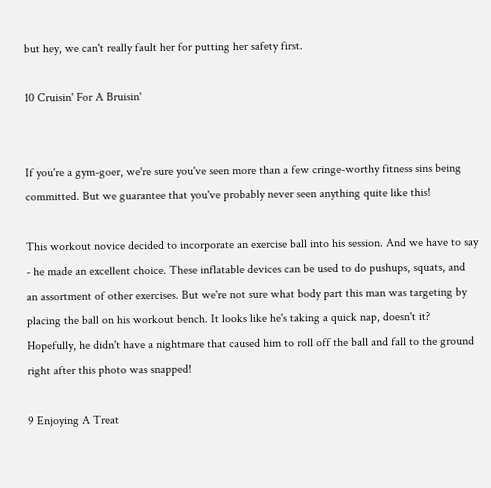but hey, we can't really fault her for putting her safety first.

10 Cruisin' For A Bruisin'


If you're a gym-goer, we're sure you've seen more than a few cringe-worthy fitness sins being committed. But we guarantee that you've probably never seen anything quite like this!

This workout novice decided to incorporate an exercise ball into his session. And we have to say - he made an excellent choice. These inflatable devices can be used to do pushups, squats, and an assortment of other exercises. But we're not sure what body part this man was targeting by placing the ball on his workout bench. It looks like he's taking a quick nap, doesn't it? Hopefully, he didn't have a nightmare that caused him to roll off the ball and fall to the ground right after this photo was snapped!

9 Enjoying A Treat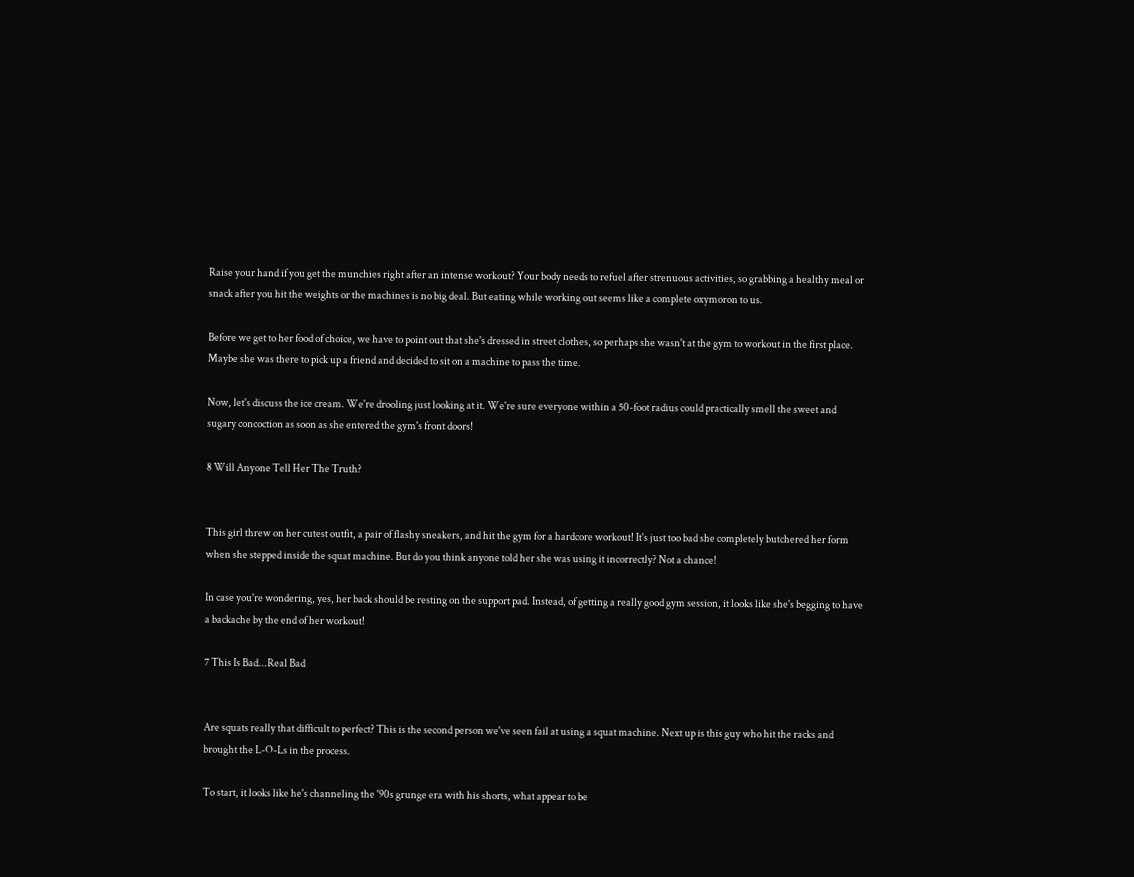Raise your hand if you get the munchies right after an intense workout? Your body needs to refuel after strenuous activities, so grabbing a healthy meal or snack after you hit the weights or the machines is no big deal. But eating while working out seems like a complete oxymoron to us.

Before we get to her food of choice, we have to point out that she's dressed in street clothes, so perhaps she wasn't at the gym to workout in the first place. Maybe she was there to pick up a friend and decided to sit on a machine to pass the time.

Now, let's discuss the ice cream. We're drooling just looking at it. We're sure everyone within a 50-foot radius could practically smell the sweet and sugary concoction as soon as she entered the gym's front doors!

8 Will Anyone Tell Her The Truth?


This girl threw on her cutest outfit, a pair of flashy sneakers, and hit the gym for a hardcore workout! It's just too bad she completely butchered her form when she stepped inside the squat machine. But do you think anyone told her she was using it incorrectly? Not a chance!

In case you're wondering, yes, her back should be resting on the support pad. Instead, of getting a really good gym session, it looks like she's begging to have a backache by the end of her workout!

7 This Is Bad...Real Bad


Are squats really that difficult to perfect? This is the second person we've seen fail at using a squat machine. Next up is this guy who hit the racks and brought the L-O-Ls in the process.

To start, it looks like he's channeling the '90s grunge era with his shorts, what appear to be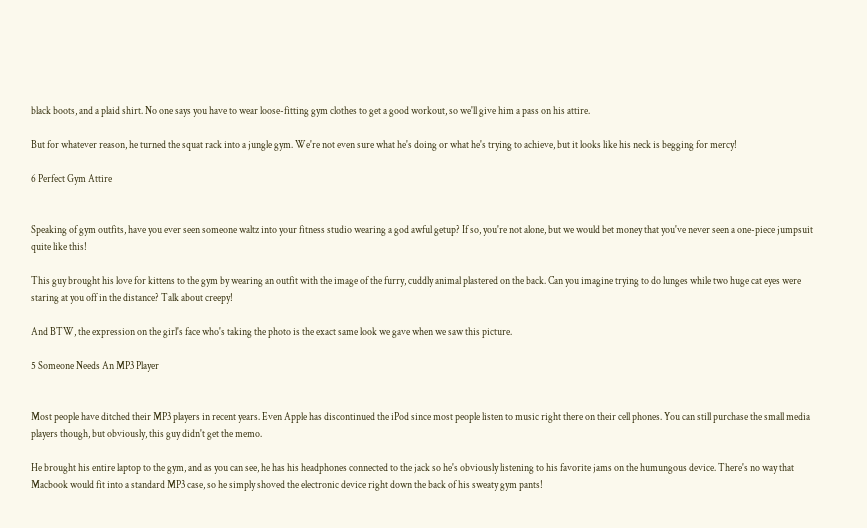black boots, and a plaid shirt. No one says you have to wear loose-fitting gym clothes to get a good workout, so we'll give him a pass on his attire.

But for whatever reason, he turned the squat rack into a jungle gym. We're not even sure what he's doing or what he's trying to achieve, but it looks like his neck is begging for mercy!

6 Perfect Gym Attire


Speaking of gym outfits, have you ever seen someone waltz into your fitness studio wearing a god awful getup? If so, you're not alone, but we would bet money that you've never seen a one-piece jumpsuit quite like this!

This guy brought his love for kittens to the gym by wearing an outfit with the image of the furry, cuddly animal plastered on the back. Can you imagine trying to do lunges while two huge cat eyes were staring at you off in the distance? Talk about creepy!

And BTW, the expression on the girl's face who's taking the photo is the exact same look we gave when we saw this picture.

5 Someone Needs An MP3 Player


Most people have ditched their MP3 players in recent years. Even Apple has discontinued the iPod since most people listen to music right there on their cell phones. You can still purchase the small media players though, but obviously, this guy didn't get the memo.

He brought his entire laptop to the gym, and as you can see, he has his headphones connected to the jack so he's obviously listening to his favorite jams on the humungous device. There's no way that Macbook would fit into a standard MP3 case, so he simply shoved the electronic device right down the back of his sweaty gym pants!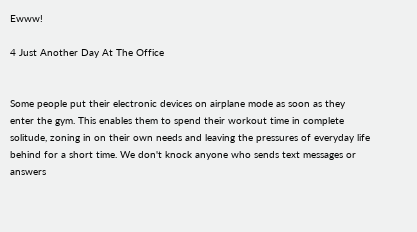Ewww!

4 Just Another Day At The Office


Some people put their electronic devices on airplane mode as soon as they enter the gym. This enables them to spend their workout time in complete solitude, zoning in on their own needs and leaving the pressures of everyday life behind for a short time. We don't knock anyone who sends text messages or answers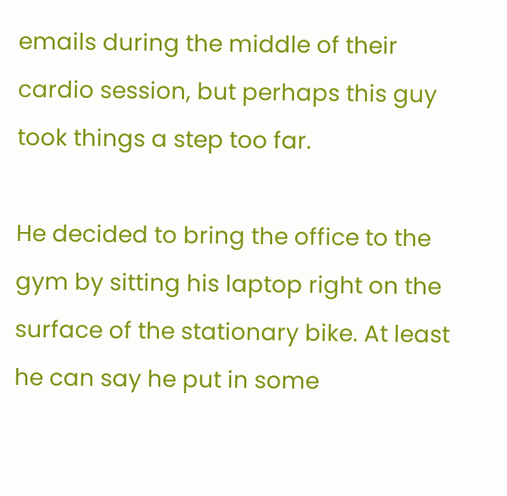emails during the middle of their cardio session, but perhaps this guy took things a step too far.

He decided to bring the office to the gym by sitting his laptop right on the surface of the stationary bike. At least he can say he put in some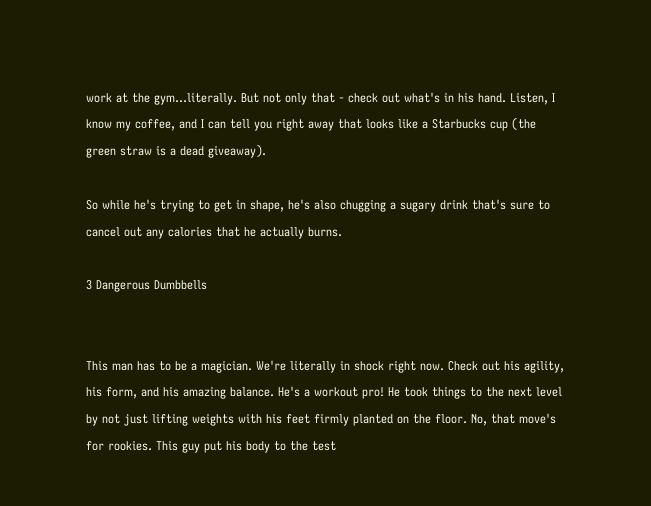work at the gym...literally. But not only that - check out what's in his hand. Listen, I know my coffee, and I can tell you right away that looks like a Starbucks cup (the green straw is a dead giveaway).

So while he's trying to get in shape, he's also chugging a sugary drink that's sure to cancel out any calories that he actually burns.

3 Dangerous Dumbbells


This man has to be a magician. We're literally in shock right now. Check out his agility, his form, and his amazing balance. He's a workout pro! He took things to the next level by not just lifting weights with his feet firmly planted on the floor. No, that move's for rookies. This guy put his body to the test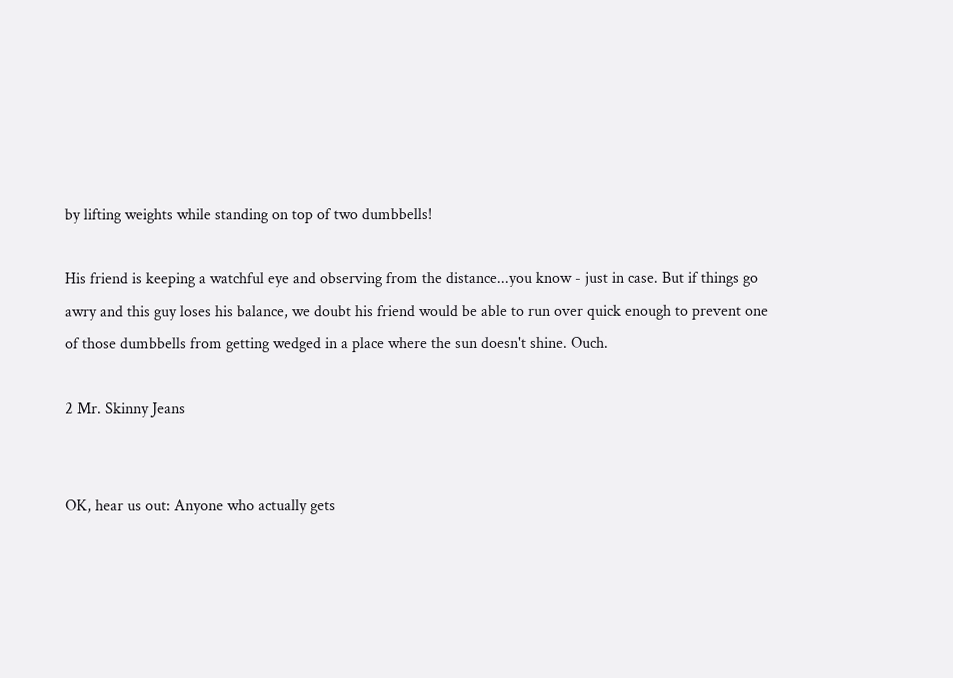by lifting weights while standing on top of two dumbbells!

His friend is keeping a watchful eye and observing from the distance...you know - just in case. But if things go awry and this guy loses his balance, we doubt his friend would be able to run over quick enough to prevent one of those dumbbells from getting wedged in a place where the sun doesn't shine. Ouch.

2 Mr. Skinny Jeans


OK, hear us out: Anyone who actually gets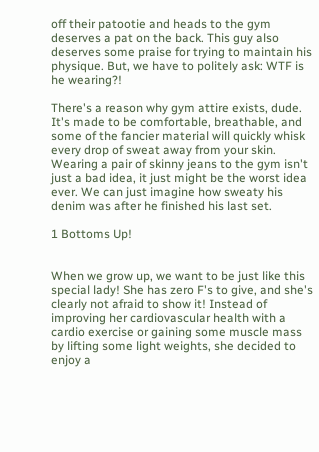off their patootie and heads to the gym deserves a pat on the back. This guy also deserves some praise for trying to maintain his physique. But, we have to politely ask: WTF is he wearing?!

There's a reason why gym attire exists, dude. It's made to be comfortable, breathable, and some of the fancier material will quickly whisk every drop of sweat away from your skin. Wearing a pair of skinny jeans to the gym isn't just a bad idea, it just might be the worst idea ever. We can just imagine how sweaty his denim was after he finished his last set.

1 Bottoms Up!


When we grow up, we want to be just like this special lady! She has zero F's to give, and she's clearly not afraid to show it! Instead of improving her cardiovascular health with a cardio exercise or gaining some muscle mass by lifting some light weights, she decided to enjoy a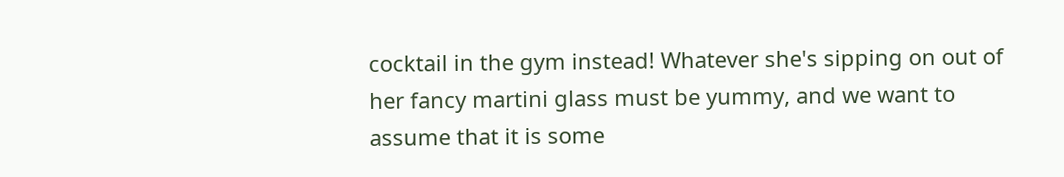cocktail in the gym instead! Whatever she's sipping on out of her fancy martini glass must be yummy, and we want to assume that it is some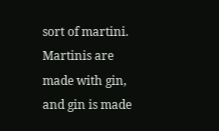sort of martini. Martinis are made with gin, and gin is made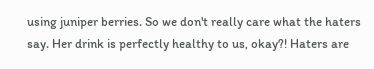using juniper berries. So we don't really care what the haters say. Her drink is perfectly healthy to us, okay?! Haters are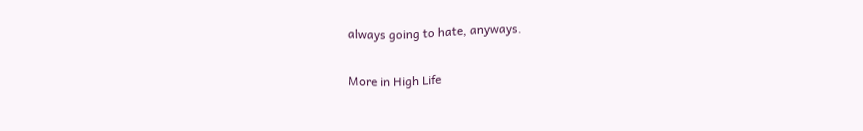always going to hate, anyways.

More in High Life